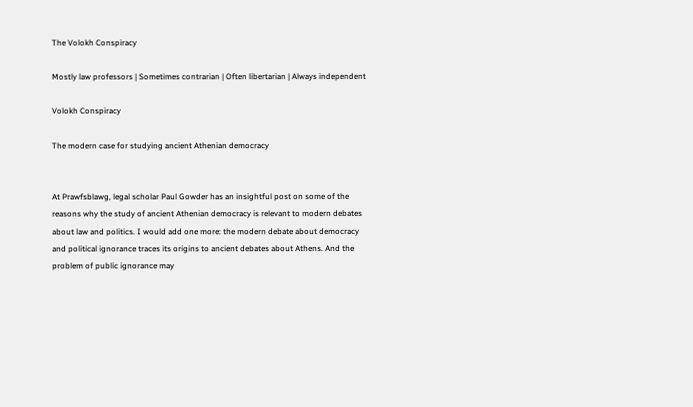The Volokh Conspiracy

Mostly law professors | Sometimes contrarian | Often libertarian | Always independent

Volokh Conspiracy

The modern case for studying ancient Athenian democracy


At Prawfsblawg, legal scholar Paul Gowder has an insightful post on some of the reasons why the study of ancient Athenian democracy is relevant to modern debates about law and politics. I would add one more: the modern debate about democracy and political ignorance traces its origins to ancient debates about Athens. And the problem of public ignorance may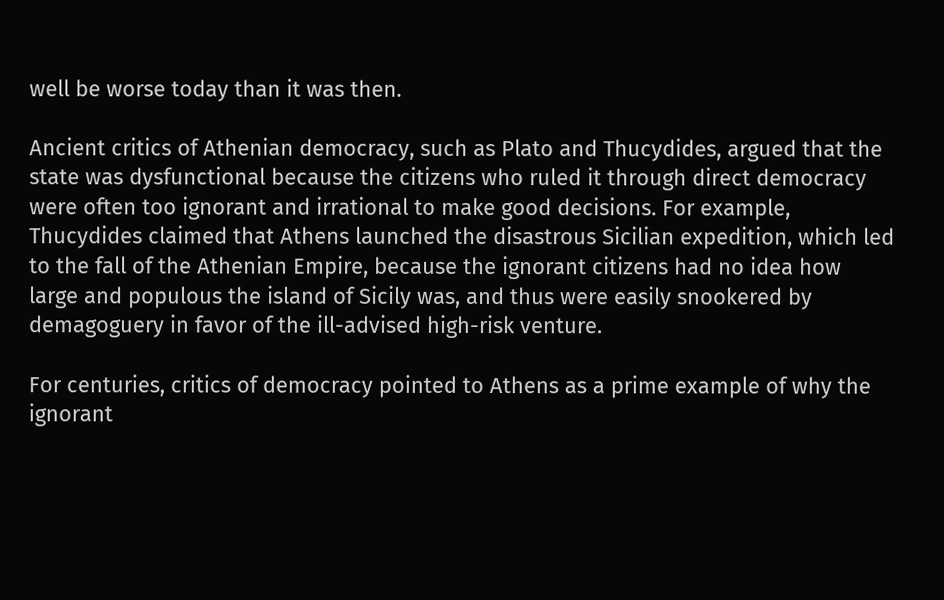well be worse today than it was then.

Ancient critics of Athenian democracy, such as Plato and Thucydides, argued that the state was dysfunctional because the citizens who ruled it through direct democracy were often too ignorant and irrational to make good decisions. For example, Thucydides claimed that Athens launched the disastrous Sicilian expedition, which led to the fall of the Athenian Empire, because the ignorant citizens had no idea how large and populous the island of Sicily was, and thus were easily snookered by demagoguery in favor of the ill-advised high-risk venture.

For centuries, critics of democracy pointed to Athens as a prime example of why the ignorant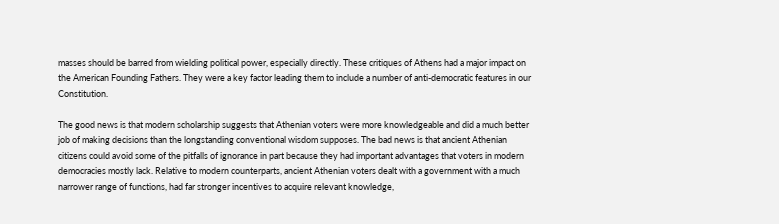masses should be barred from wielding political power, especially directly. These critiques of Athens had a major impact on the American Founding Fathers. They were a key factor leading them to include a number of anti-democratic features in our Constitution.

The good news is that modern scholarship suggests that Athenian voters were more knowledgeable and did a much better job of making decisions than the longstanding conventional wisdom supposes. The bad news is that ancient Athenian citizens could avoid some of the pitfalls of ignorance in part because they had important advantages that voters in modern democracies mostly lack. Relative to modern counterparts, ancient Athenian voters dealt with a government with a much narrower range of functions, had far stronger incentives to acquire relevant knowledge,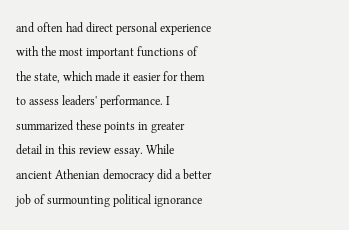and often had direct personal experience with the most important functions of the state, which made it easier for them to assess leaders' performance. I summarized these points in greater detail in this review essay. While ancient Athenian democracy did a better job of surmounting political ignorance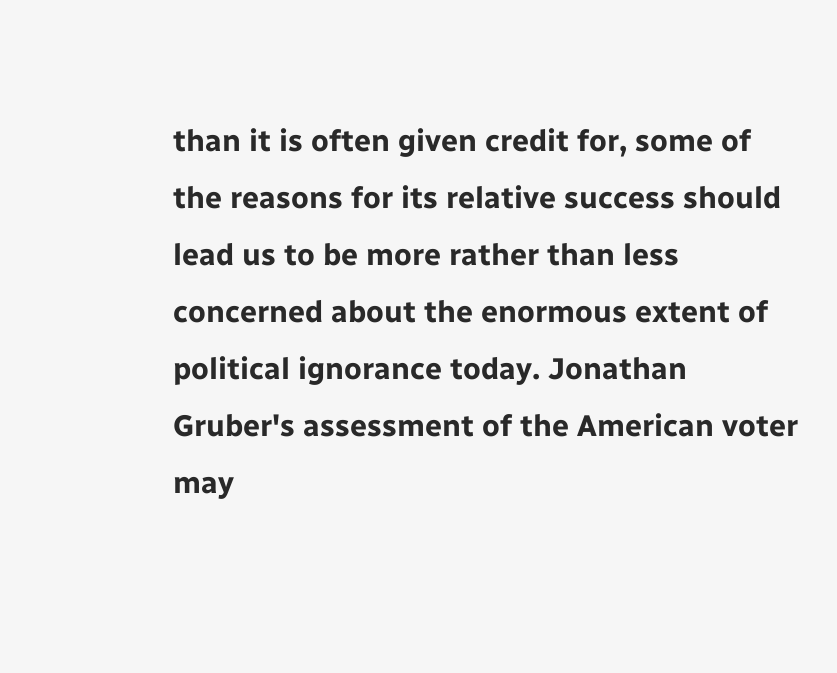than it is often given credit for, some of the reasons for its relative success should lead us to be more rather than less concerned about the enormous extent of political ignorance today. Jonathan Gruber's assessment of the American voter may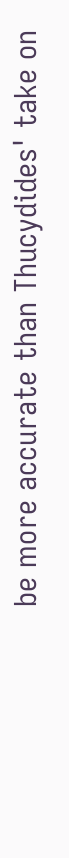be more accurate than Thucydides' take on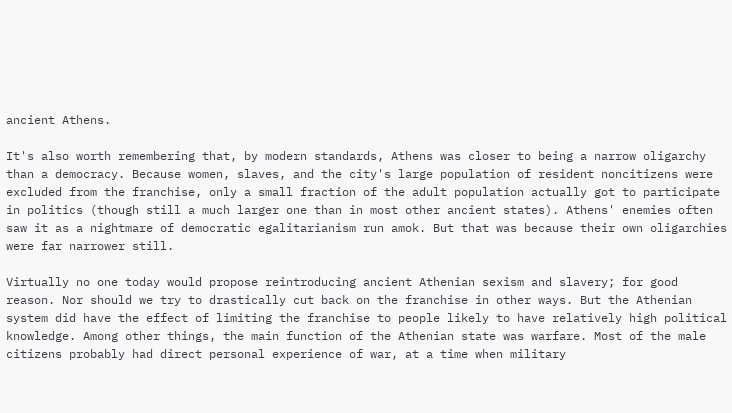ancient Athens.

It's also worth remembering that, by modern standards, Athens was closer to being a narrow oligarchy than a democracy. Because women, slaves, and the city's large population of resident noncitizens were excluded from the franchise, only a small fraction of the adult population actually got to participate in politics (though still a much larger one than in most other ancient states). Athens' enemies often saw it as a nightmare of democratic egalitarianism run amok. But that was because their own oligarchies were far narrower still.

Virtually no one today would propose reintroducing ancient Athenian sexism and slavery; for good reason. Nor should we try to drastically cut back on the franchise in other ways. But the Athenian system did have the effect of limiting the franchise to people likely to have relatively high political knowledge. Among other things, the main function of the Athenian state was warfare. Most of the male citizens probably had direct personal experience of war, at a time when military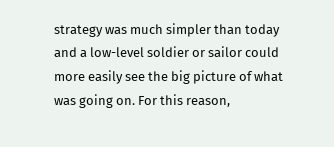strategy was much simpler than today and a low-level soldier or sailor could more easily see the big picture of what was going on. For this reason,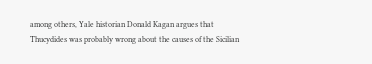among others, Yale historian Donald Kagan argues that Thucydides was probably wrong about the causes of the Sicilian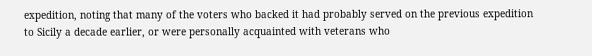expedition, noting that many of the voters who backed it had probably served on the previous expedition to Sicily a decade earlier, or were personally acquainted with veterans who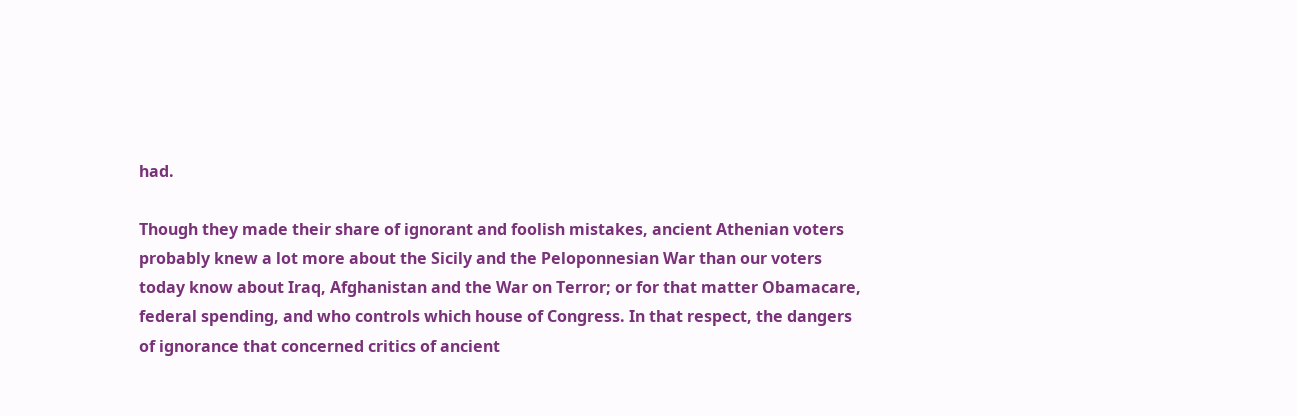had.

Though they made their share of ignorant and foolish mistakes, ancient Athenian voters probably knew a lot more about the Sicily and the Peloponnesian War than our voters today know about Iraq, Afghanistan and the War on Terror; or for that matter Obamacare, federal spending, and who controls which house of Congress. In that respect, the dangers of ignorance that concerned critics of ancient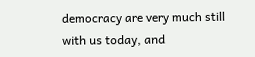democracy are very much still with us today, and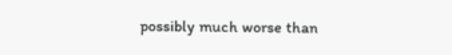possibly much worse than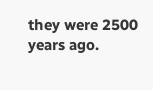they were 2500 years ago.